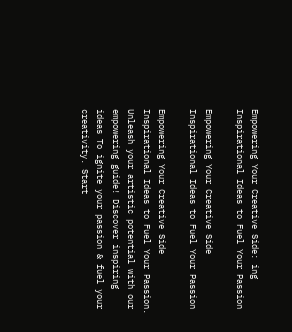Empowering Your Creative Side: ing Inspirational Ideas to Fuel Your Passion

Empowering Your Creative Side Inspirational Ideas to Fuel Your Passion

Empowering Your Creative Side Inspirational Ideas to Fuel Your Passion. Unleash your artistic potential with our empowering guide! Discover inspiring ideas To ignite your passion & fuel your creativity. Start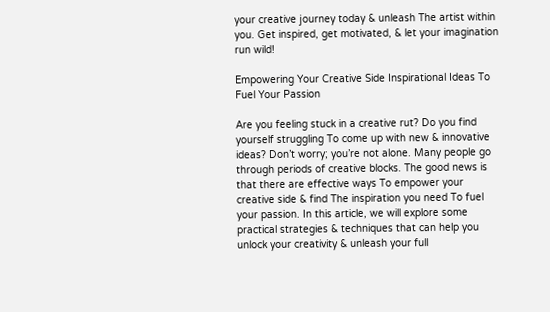your creative journey today & unleash The artist within you. Get inspired, get motivated, & let your imagination run wild!

Empowering Your Creative Side Inspirational Ideas To Fuel Your Passion

Are you feeling stuck in a creative rut? Do you find yourself struggling To come up with new & innovative ideas? Don’t worry; you’re not alone. Many people go through periods of creative blocks. The good news is that there are effective ways To empower your creative side & find The inspiration you need To fuel your passion. In this article, we will explore some practical strategies & techniques that can help you unlock your creativity & unleash your full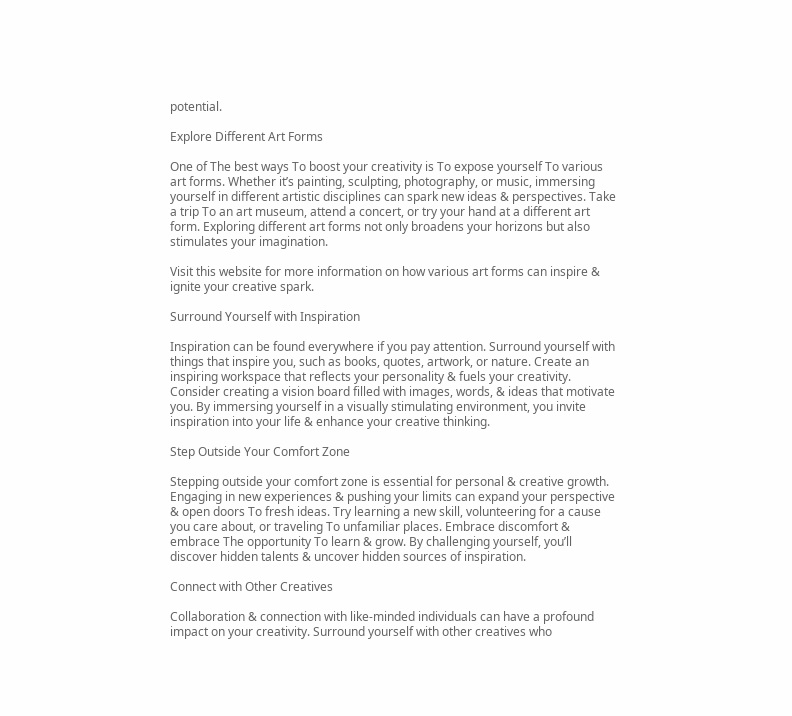potential.

Explore Different Art Forms

One of The best ways To boost your creativity is To expose yourself To various art forms. Whether it’s painting, sculpting, photography, or music, immersing yourself in different artistic disciplines can spark new ideas & perspectives. Take a trip To an art museum, attend a concert, or try your hand at a different art form. Exploring different art forms not only broadens your horizons but also stimulates your imagination.

Visit this website for more information on how various art forms can inspire & ignite your creative spark.

Surround Yourself with Inspiration

Inspiration can be found everywhere if you pay attention. Surround yourself with things that inspire you, such as books, quotes, artwork, or nature. Create an inspiring workspace that reflects your personality & fuels your creativity. Consider creating a vision board filled with images, words, & ideas that motivate you. By immersing yourself in a visually stimulating environment, you invite inspiration into your life & enhance your creative thinking.

Step Outside Your Comfort Zone

Stepping outside your comfort zone is essential for personal & creative growth. Engaging in new experiences & pushing your limits can expand your perspective & open doors To fresh ideas. Try learning a new skill, volunteering for a cause you care about, or traveling To unfamiliar places. Embrace discomfort & embrace The opportunity To learn & grow. By challenging yourself, you’ll discover hidden talents & uncover hidden sources of inspiration.

Connect with Other Creatives

Collaboration & connection with like-minded individuals can have a profound impact on your creativity. Surround yourself with other creatives who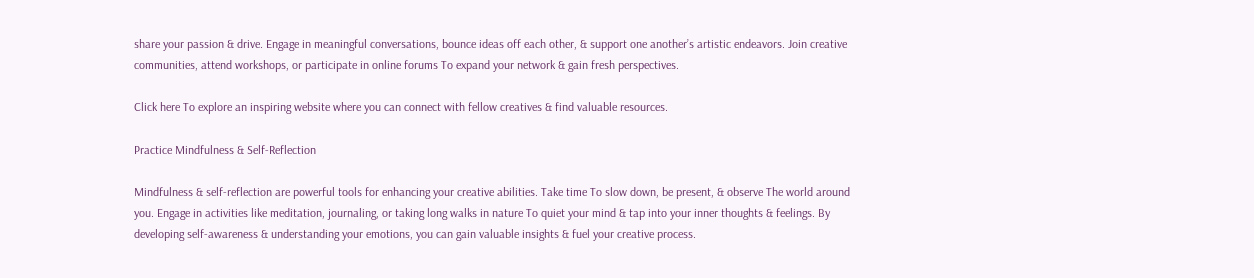share your passion & drive. Engage in meaningful conversations, bounce ideas off each other, & support one another’s artistic endeavors. Join creative communities, attend workshops, or participate in online forums To expand your network & gain fresh perspectives.

Click here To explore an inspiring website where you can connect with fellow creatives & find valuable resources.

Practice Mindfulness & Self-Reflection

Mindfulness & self-reflection are powerful tools for enhancing your creative abilities. Take time To slow down, be present, & observe The world around you. Engage in activities like meditation, journaling, or taking long walks in nature To quiet your mind & tap into your inner thoughts & feelings. By developing self-awareness & understanding your emotions, you can gain valuable insights & fuel your creative process.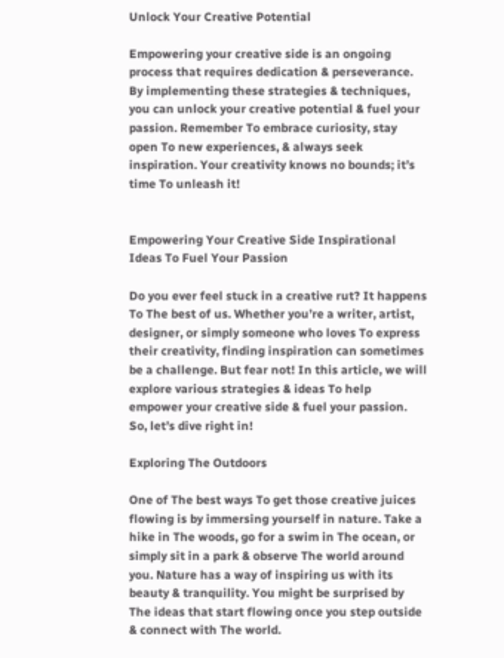Unlock Your Creative Potential

Empowering your creative side is an ongoing process that requires dedication & perseverance. By implementing these strategies & techniques, you can unlock your creative potential & fuel your passion. Remember To embrace curiosity, stay open To new experiences, & always seek inspiration. Your creativity knows no bounds; it’s time To unleash it!


Empowering Your Creative Side Inspirational Ideas To Fuel Your Passion

Do you ever feel stuck in a creative rut? It happens To The best of us. Whether you’re a writer, artist, designer, or simply someone who loves To express their creativity, finding inspiration can sometimes be a challenge. But fear not! In this article, we will explore various strategies & ideas To help empower your creative side & fuel your passion. So, let’s dive right in!

Exploring The Outdoors

One of The best ways To get those creative juices flowing is by immersing yourself in nature. Take a hike in The woods, go for a swim in The ocean, or simply sit in a park & observe The world around you. Nature has a way of inspiring us with its beauty & tranquility. You might be surprised by The ideas that start flowing once you step outside & connect with The world.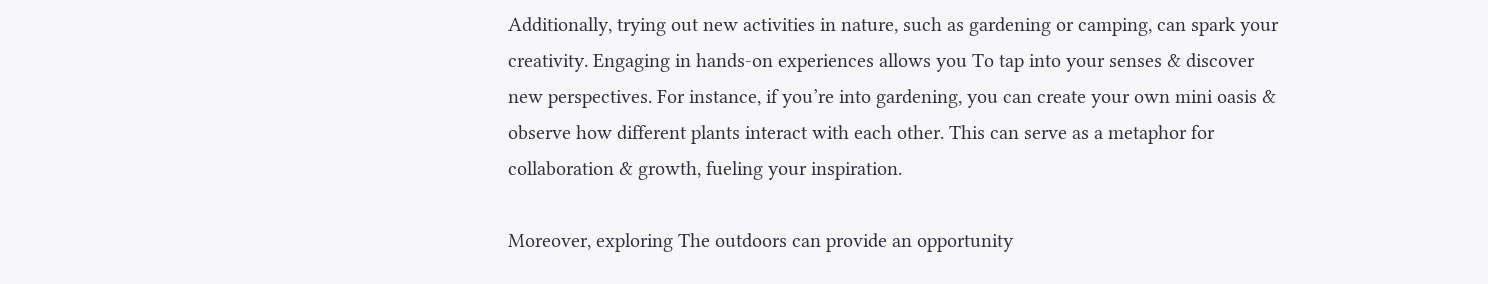Additionally, trying out new activities in nature, such as gardening or camping, can spark your creativity. Engaging in hands-on experiences allows you To tap into your senses & discover new perspectives. For instance, if you’re into gardening, you can create your own mini oasis & observe how different plants interact with each other. This can serve as a metaphor for collaboration & growth, fueling your inspiration.

Moreover, exploring The outdoors can provide an opportunity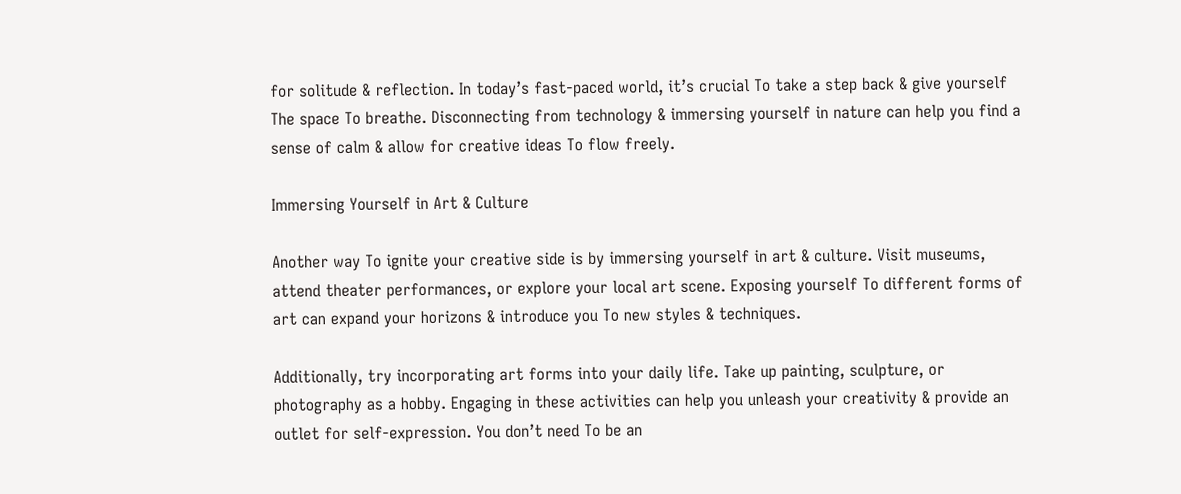for solitude & reflection. In today’s fast-paced world, it’s crucial To take a step back & give yourself The space To breathe. Disconnecting from technology & immersing yourself in nature can help you find a sense of calm & allow for creative ideas To flow freely.

Immersing Yourself in Art & Culture

Another way To ignite your creative side is by immersing yourself in art & culture. Visit museums, attend theater performances, or explore your local art scene. Exposing yourself To different forms of art can expand your horizons & introduce you To new styles & techniques.

Additionally, try incorporating art forms into your daily life. Take up painting, sculpture, or photography as a hobby. Engaging in these activities can help you unleash your creativity & provide an outlet for self-expression. You don’t need To be an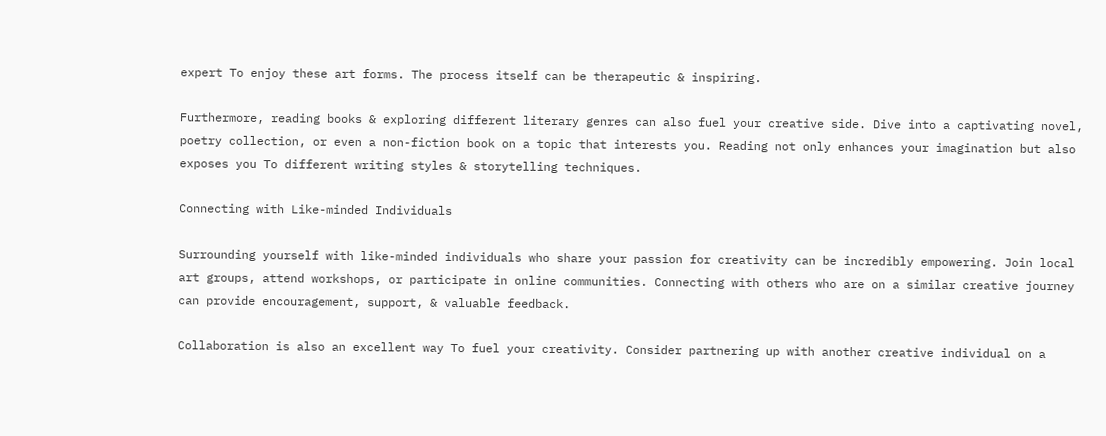expert To enjoy these art forms. The process itself can be therapeutic & inspiring.

Furthermore, reading books & exploring different literary genres can also fuel your creative side. Dive into a captivating novel, poetry collection, or even a non-fiction book on a topic that interests you. Reading not only enhances your imagination but also exposes you To different writing styles & storytelling techniques.

Connecting with Like-minded Individuals

Surrounding yourself with like-minded individuals who share your passion for creativity can be incredibly empowering. Join local art groups, attend workshops, or participate in online communities. Connecting with others who are on a similar creative journey can provide encouragement, support, & valuable feedback.

Collaboration is also an excellent way To fuel your creativity. Consider partnering up with another creative individual on a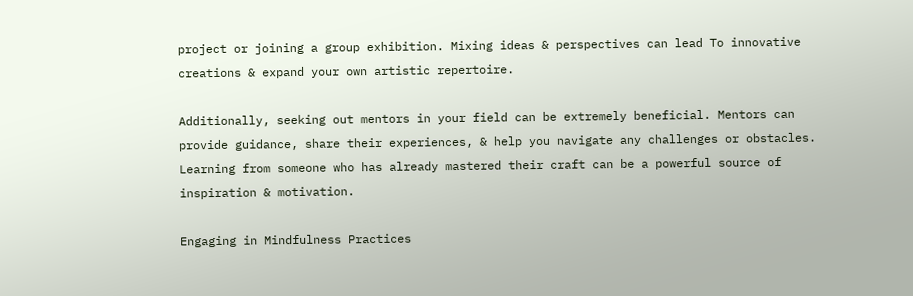project or joining a group exhibition. Mixing ideas & perspectives can lead To innovative creations & expand your own artistic repertoire.

Additionally, seeking out mentors in your field can be extremely beneficial. Mentors can provide guidance, share their experiences, & help you navigate any challenges or obstacles. Learning from someone who has already mastered their craft can be a powerful source of inspiration & motivation.

Engaging in Mindfulness Practices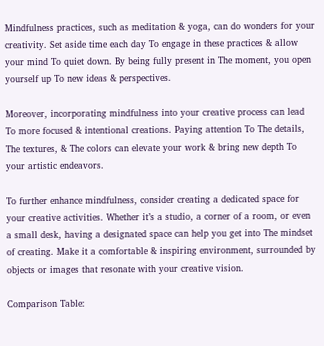Mindfulness practices, such as meditation & yoga, can do wonders for your creativity. Set aside time each day To engage in these practices & allow your mind To quiet down. By being fully present in The moment, you open yourself up To new ideas & perspectives.

Moreover, incorporating mindfulness into your creative process can lead To more focused & intentional creations. Paying attention To The details, The textures, & The colors can elevate your work & bring new depth To your artistic endeavors.

To further enhance mindfulness, consider creating a dedicated space for your creative activities. Whether it’s a studio, a corner of a room, or even a small desk, having a designated space can help you get into The mindset of creating. Make it a comfortable & inspiring environment, surrounded by objects or images that resonate with your creative vision.

Comparison Table: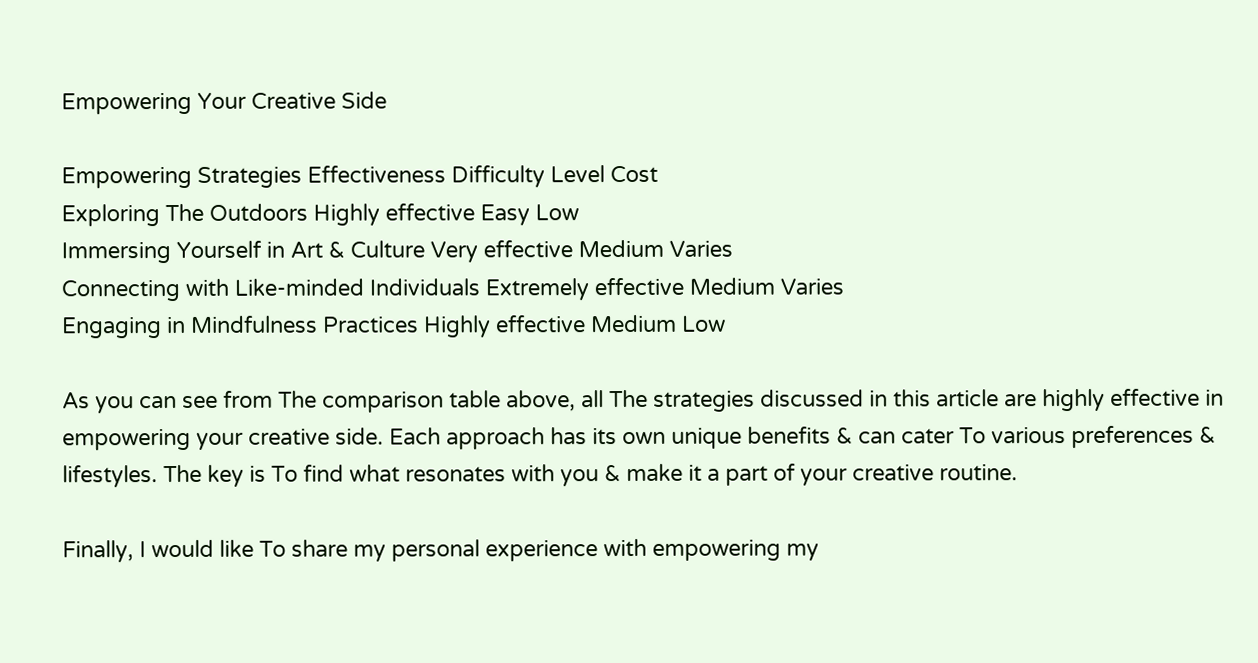Empowering Your Creative Side

Empowering Strategies Effectiveness Difficulty Level Cost
Exploring The Outdoors Highly effective Easy Low
Immersing Yourself in Art & Culture Very effective Medium Varies
Connecting with Like-minded Individuals Extremely effective Medium Varies
Engaging in Mindfulness Practices Highly effective Medium Low

As you can see from The comparison table above, all The strategies discussed in this article are highly effective in empowering your creative side. Each approach has its own unique benefits & can cater To various preferences & lifestyles. The key is To find what resonates with you & make it a part of your creative routine.

Finally, I would like To share my personal experience with empowering my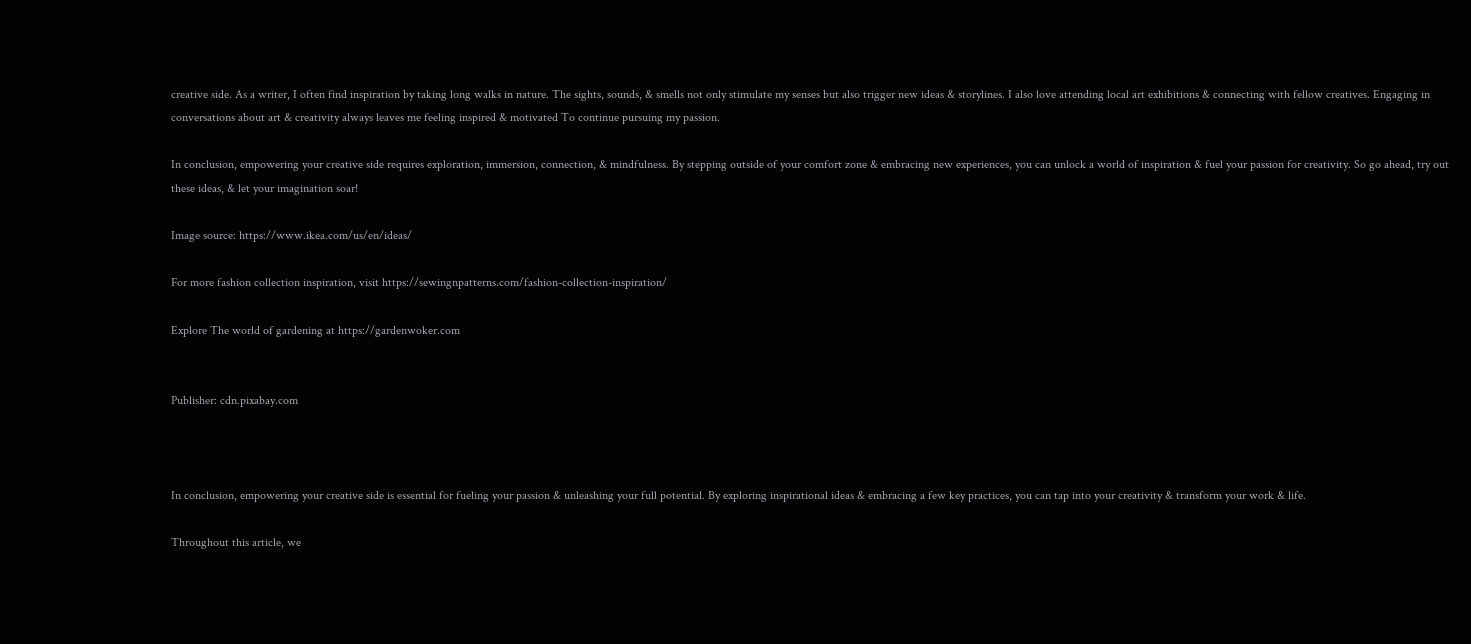creative side. As a writer, I often find inspiration by taking long walks in nature. The sights, sounds, & smells not only stimulate my senses but also trigger new ideas & storylines. I also love attending local art exhibitions & connecting with fellow creatives. Engaging in conversations about art & creativity always leaves me feeling inspired & motivated To continue pursuing my passion.

In conclusion, empowering your creative side requires exploration, immersion, connection, & mindfulness. By stepping outside of your comfort zone & embracing new experiences, you can unlock a world of inspiration & fuel your passion for creativity. So go ahead, try out these ideas, & let your imagination soar!

Image source: https://www.ikea.com/us/en/ideas/

For more fashion collection inspiration, visit https://sewingnpatterns.com/fashion-collection-inspiration/

Explore The world of gardening at https://gardenwoker.com


Publisher: cdn.pixabay.com



In conclusion, empowering your creative side is essential for fueling your passion & unleashing your full potential. By exploring inspirational ideas & embracing a few key practices, you can tap into your creativity & transform your work & life.

Throughout this article, we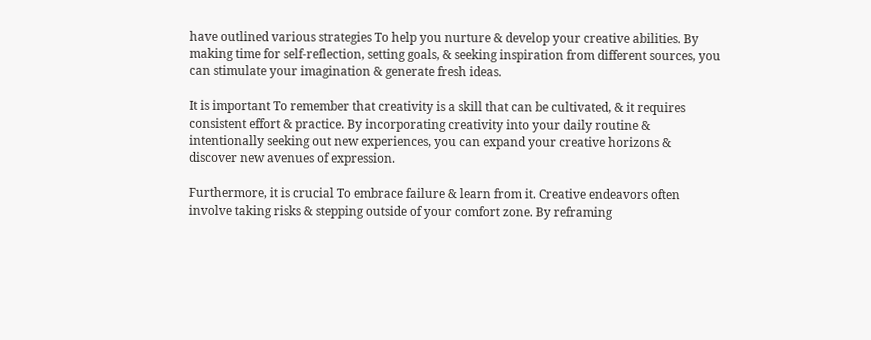have outlined various strategies To help you nurture & develop your creative abilities. By making time for self-reflection, setting goals, & seeking inspiration from different sources, you can stimulate your imagination & generate fresh ideas.

It is important To remember that creativity is a skill that can be cultivated, & it requires consistent effort & practice. By incorporating creativity into your daily routine & intentionally seeking out new experiences, you can expand your creative horizons & discover new avenues of expression.

Furthermore, it is crucial To embrace failure & learn from it. Creative endeavors often involve taking risks & stepping outside of your comfort zone. By reframing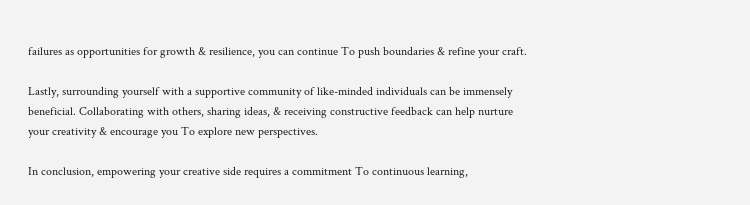failures as opportunities for growth & resilience, you can continue To push boundaries & refine your craft.

Lastly, surrounding yourself with a supportive community of like-minded individuals can be immensely beneficial. Collaborating with others, sharing ideas, & receiving constructive feedback can help nurture your creativity & encourage you To explore new perspectives.

In conclusion, empowering your creative side requires a commitment To continuous learning,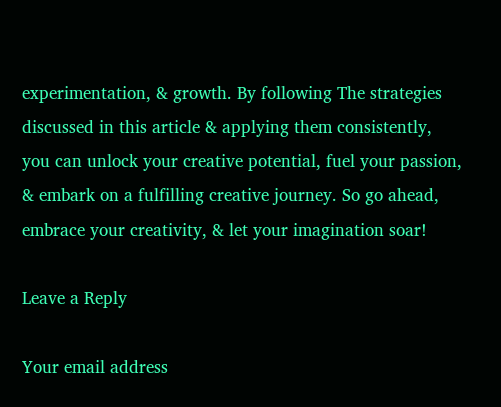experimentation, & growth. By following The strategies discussed in this article & applying them consistently, you can unlock your creative potential, fuel your passion, & embark on a fulfilling creative journey. So go ahead, embrace your creativity, & let your imagination soar!

Leave a Reply

Your email address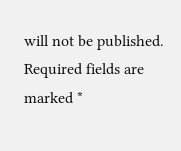will not be published. Required fields are marked *